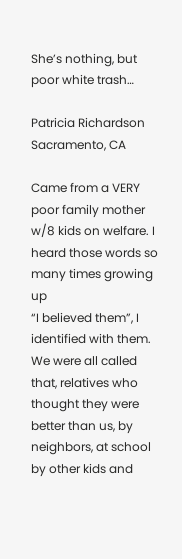She’s nothing, but poor white trash…

Patricia Richardson
Sacramento, CA

Came from a VERY poor family mother w/8 kids on welfare. I heard those words so many times growing up
“I believed them”, I identified with them. We were all called that, relatives who thought they were better than us, by neighbors, at school by other kids and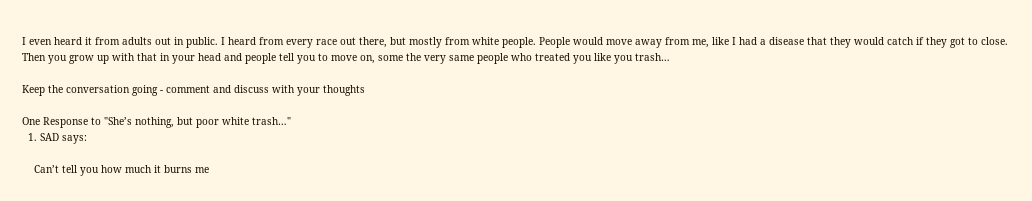I even heard it from adults out in public. I heard from every race out there, but mostly from white people. People would move away from me, like I had a disease that they would catch if they got to close. Then you grow up with that in your head and people tell you to move on, some the very same people who treated you like you trash…

Keep the conversation going - comment and discuss with your thoughts

One Response to "She’s nothing, but poor white trash…"
  1. SAD says:

    Can’t tell you how much it burns me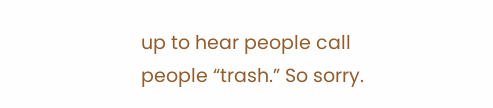up to hear people call people “trash.” So sorry.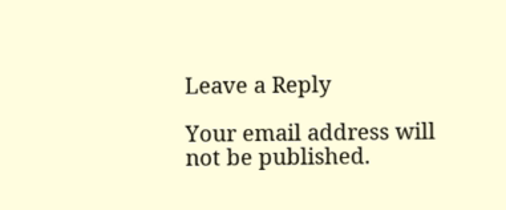Leave a Reply

Your email address will not be published.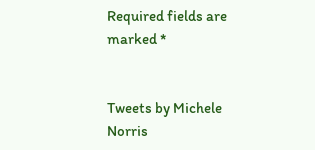Required fields are marked *


Tweets by Michele Norris